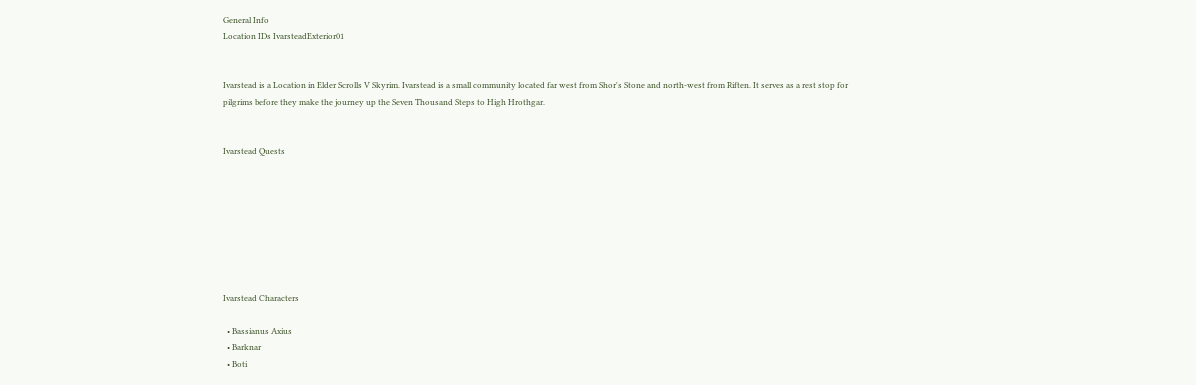General Info
Location IDs IvarsteadExterior01


Ivarstead is a Location in Elder Scrolls V Skyrim. Ivarstead is a small community located far west from Shor's Stone and north-west from Riften. It serves as a rest stop for pilgrims before they make the journey up the Seven Thousand Steps to High Hrothgar.


Ivarstead Quests








Ivarstead Characters

  • Bassianus Axius
  • Barknar
  • Boti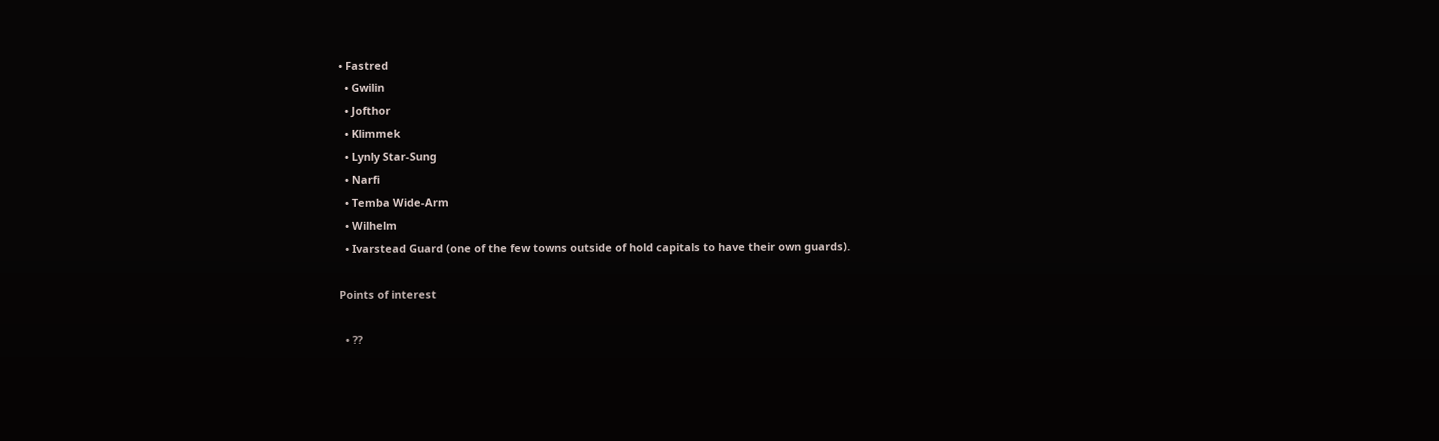• Fastred
  • Gwilin
  • Jofthor
  • Klimmek
  • Lynly Star-Sung
  • Narfi
  • Temba Wide-Arm
  • Wilhelm
  • Ivarstead Guard (one of the few towns outside of hold capitals to have their own guards).

Points of interest

  • ??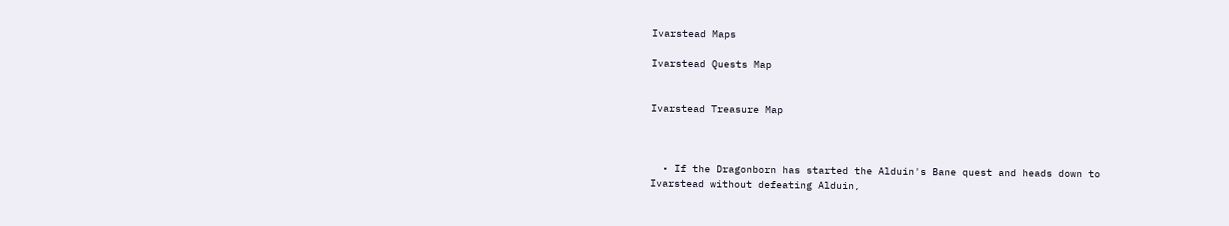Ivarstead Maps

Ivarstead Quests Map


Ivarstead Treasure Map



  • If the Dragonborn has started the Alduin's Bane quest and heads down to Ivarstead without defeating Alduin,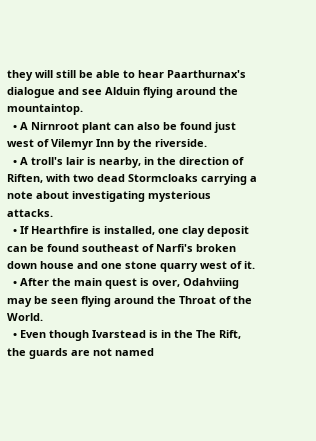they will still be able to hear Paarthurnax's dialogue and see Alduin flying around the mountaintop.
  • A Nirnroot plant can also be found just west of Vilemyr Inn by the riverside.
  • A troll's lair is nearby, in the direction of Riften, with two dead Stormcloaks carrying a note about investigating mysterious attacks.
  • If Hearthfire is installed, one clay deposit can be found southeast of Narfi's broken down house and one stone quarry west of it.
  • After the main quest is over, Odahviing may be seen flying around the Throat of the World.
  • Even though Ivarstead is in the The Rift, the guards are not named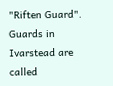"Riften Guard". Guards in Ivarstead are called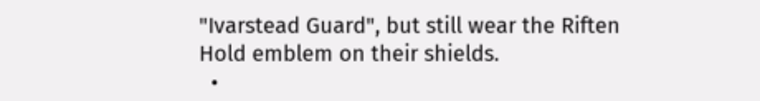"Ivarstead Guard", but still wear the Riften Hold emblem on their shields.
  •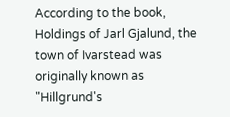According to the book, Holdings of Jarl Gjalund, the town of Ivarstead was originally known as "Hillgrund's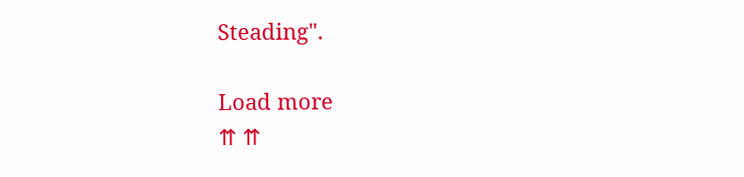Steading".

Load more
⇈ ⇈